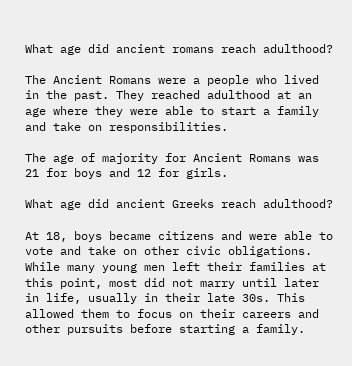What age did ancient romans reach adulthood?

The Ancient Romans were a people who lived in the past. They reached adulthood at an age where they were able to start a family and take on responsibilities.

The age of majority for Ancient Romans was 21 for boys and 12 for girls.

What age did ancient Greeks reach adulthood?

At 18, boys became citizens and were able to vote and take on other civic obligations. While many young men left their families at this point, most did not marry until later in life, usually in their late 30s. This allowed them to focus on their careers and other pursuits before starting a family.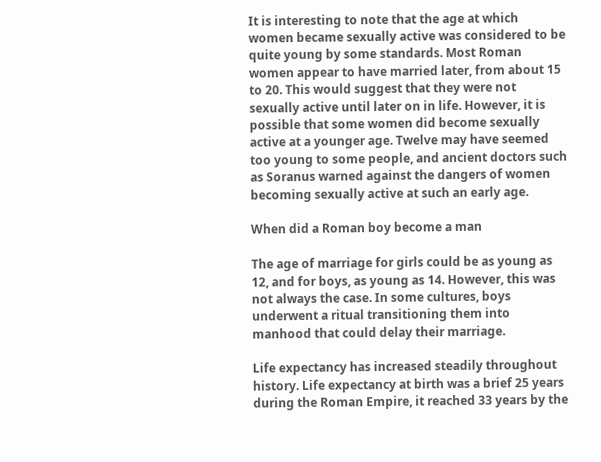It is interesting to note that the age at which women became sexually active was considered to be quite young by some standards. Most Roman women appear to have married later, from about 15 to 20. This would suggest that they were not sexually active until later on in life. However, it is possible that some women did become sexually active at a younger age. Twelve may have seemed too young to some people, and ancient doctors such as Soranus warned against the dangers of women becoming sexually active at such an early age.

When did a Roman boy become a man

The age of marriage for girls could be as young as 12, and for boys, as young as 14. However, this was not always the case. In some cultures, boys underwent a ritual transitioning them into manhood that could delay their marriage.

Life expectancy has increased steadily throughout history. Life expectancy at birth was a brief 25 years during the Roman Empire, it reached 33 years by the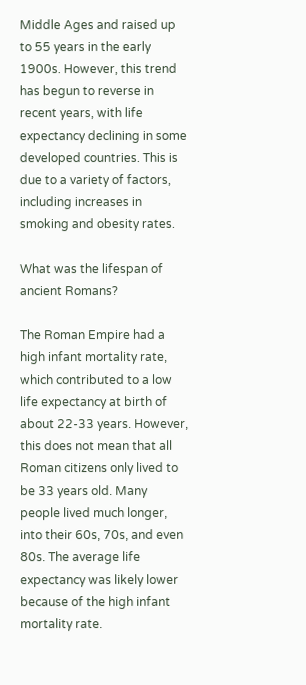Middle Ages and raised up to 55 years in the early 1900s. However, this trend has begun to reverse in recent years, with life expectancy declining in some developed countries. This is due to a variety of factors, including increases in smoking and obesity rates.

What was the lifespan of ancient Romans?

The Roman Empire had a high infant mortality rate, which contributed to a low life expectancy at birth of about 22-33 years. However, this does not mean that all Roman citizens only lived to be 33 years old. Many people lived much longer, into their 60s, 70s, and even 80s. The average life expectancy was likely lower because of the high infant mortality rate.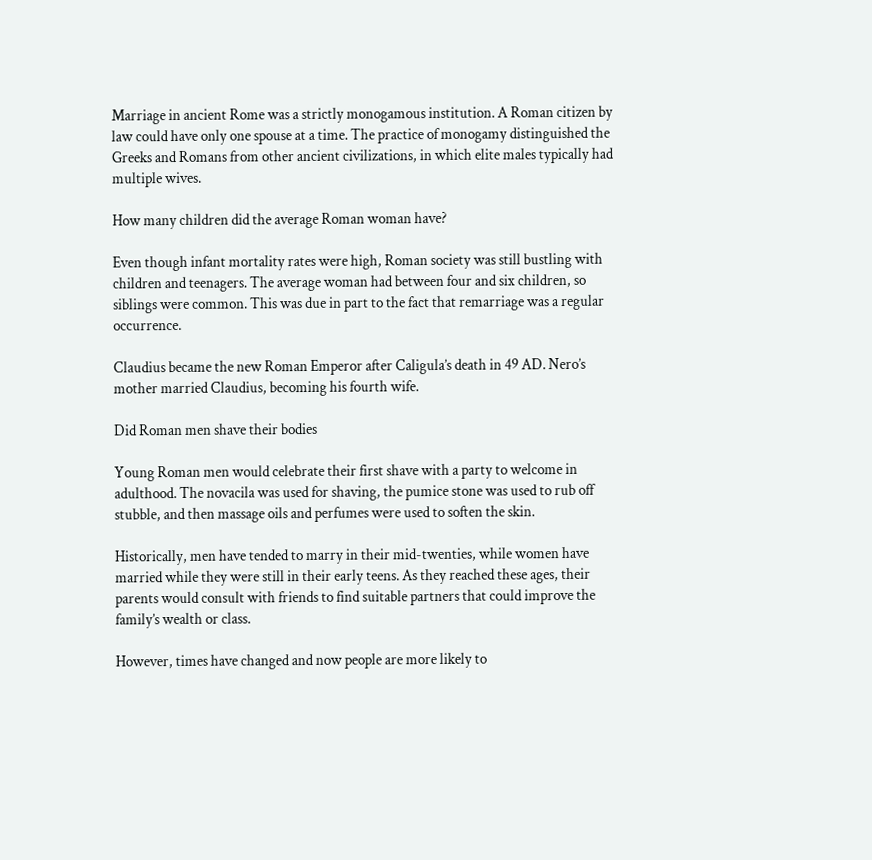Marriage in ancient Rome was a strictly monogamous institution. A Roman citizen by law could have only one spouse at a time. The practice of monogamy distinguished the Greeks and Romans from other ancient civilizations, in which elite males typically had multiple wives.

How many children did the average Roman woman have?

Even though infant mortality rates were high, Roman society was still bustling with children and teenagers. The average woman had between four and six children, so siblings were common. This was due in part to the fact that remarriage was a regular occurrence.

Claudius became the new Roman Emperor after Caligula’s death in 49 AD. Nero’s mother married Claudius, becoming his fourth wife.

Did Roman men shave their bodies

Young Roman men would celebrate their first shave with a party to welcome in adulthood. The novacila was used for shaving, the pumice stone was used to rub off stubble, and then massage oils and perfumes were used to soften the skin.

Historically, men have tended to marry in their mid-twenties, while women have married while they were still in their early teens. As they reached these ages, their parents would consult with friends to find suitable partners that could improve the family’s wealth or class.

However, times have changed and now people are more likely to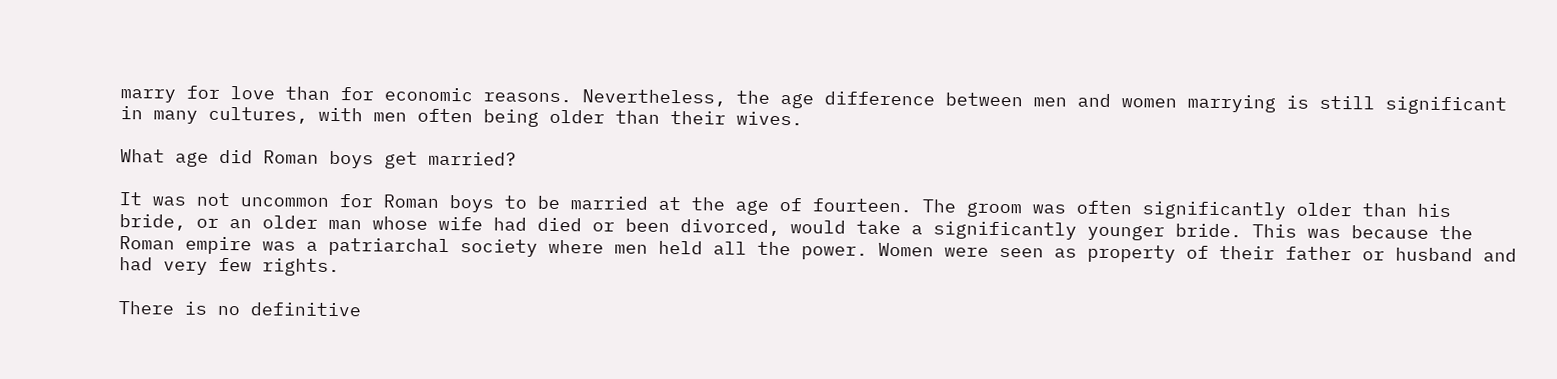marry for love than for economic reasons. Nevertheless, the age difference between men and women marrying is still significant in many cultures, with men often being older than their wives.

What age did Roman boys get married?

It was not uncommon for Roman boys to be married at the age of fourteen. The groom was often significantly older than his bride, or an older man whose wife had died or been divorced, would take a significantly younger bride. This was because the Roman empire was a patriarchal society where men held all the power. Women were seen as property of their father or husband and had very few rights.

There is no definitive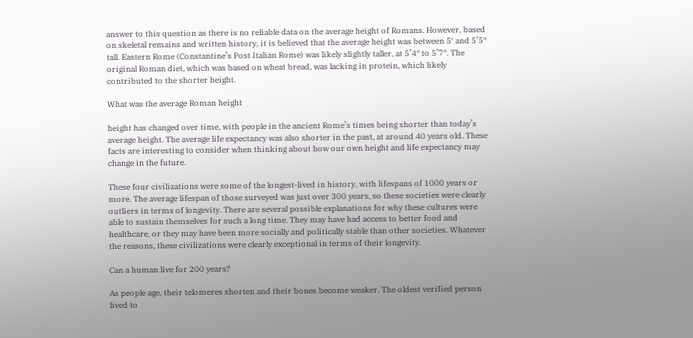answer to this question as there is no reliable data on the average height of Romans. However, based on skeletal remains and written history, it is believed that the average height was between 5′ and 5’5″ tall. Eastern Rome (Constantine’s Post Italian Rome) was likely slightly taller, at 5’4″ to 5’7″. The original Roman diet, which was based on wheat bread, was lacking in protein, which likely contributed to the shorter height.

What was the average Roman height

height has changed over time, with people in the ancient Rome’s times being shorter than today’s average height. The average life expectancy was also shorter in the past, at around 40 years old. These facts are interesting to consider when thinking about how our own height and life expectancy may change in the future.

These four civilizations were some of the longest-lived in history, with lifespans of 1000 years or more. The average lifespan of those surveyed was just over 300 years, so these societies were clearly outliers in terms of longevity. There are several possible explanations for why these cultures were able to sustain themselves for such a long time. They may have had access to better food and healthcare, or they may have been more socially and politically stable than other societies. Whatever the reasons, these civilizations were clearly exceptional in terms of their longevity.

Can a human live for 200 years?

As people age, their telomeres shorten and their bones become weaker. The oldest verified person lived to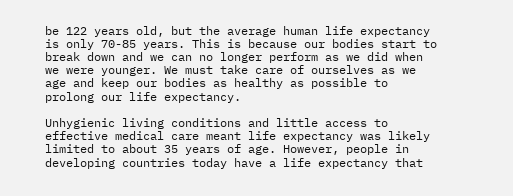be 122 years old, but the average human life expectancy is only 70-85 years. This is because our bodies start to break down and we can no longer perform as we did when we were younger. We must take care of ourselves as we age and keep our bodies as healthy as possible to prolong our life expectancy.

Unhygienic living conditions and little access to effective medical care meant life expectancy was likely limited to about 35 years of age. However, people in developing countries today have a life expectancy that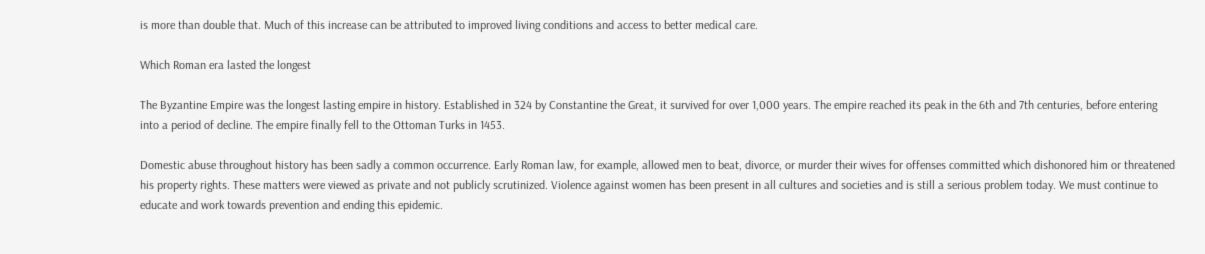is more than double that. Much of this increase can be attributed to improved living conditions and access to better medical care.

Which Roman era lasted the longest

The Byzantine Empire was the longest lasting empire in history. Established in 324 by Constantine the Great, it survived for over 1,000 years. The empire reached its peak in the 6th and 7th centuries, before entering into a period of decline. The empire finally fell to the Ottoman Turks in 1453.

Domestic abuse throughout history has been sadly a common occurrence. Early Roman law, for example, allowed men to beat, divorce, or murder their wives for offenses committed which dishonored him or threatened his property rights. These matters were viewed as private and not publicly scrutinized. Violence against women has been present in all cultures and societies and is still a serious problem today. We must continue to educate and work towards prevention and ending this epidemic.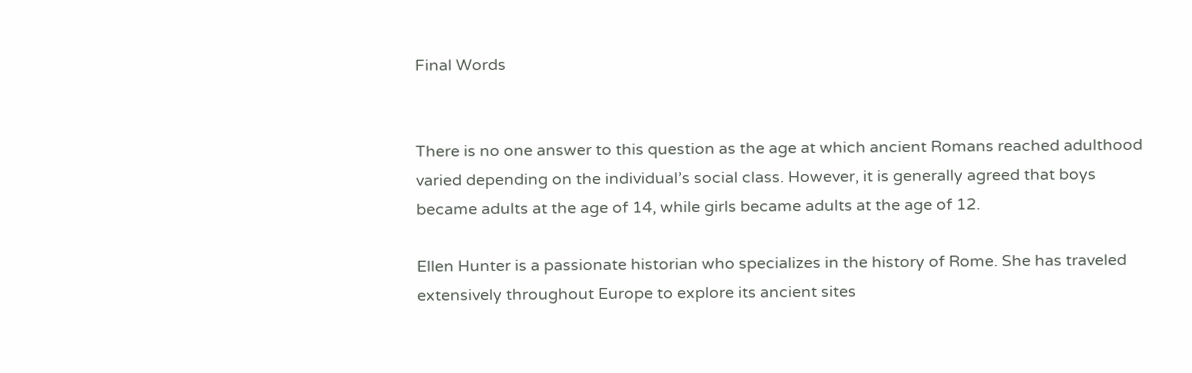Final Words


There is no one answer to this question as the age at which ancient Romans reached adulthood varied depending on the individual’s social class. However, it is generally agreed that boys became adults at the age of 14, while girls became adults at the age of 12.

Ellen Hunter is a passionate historian who specializes in the history of Rome. She has traveled extensively throughout Europe to explore its ancient sites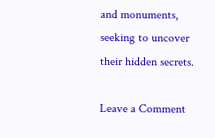and monuments, seeking to uncover their hidden secrets.

Leave a Comment